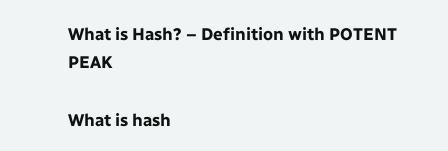What is Hash? – Definition with POTENT PEAK

What is hash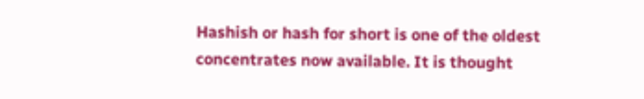Hashish or hash for short is one of the oldest concentrates now available. It is thought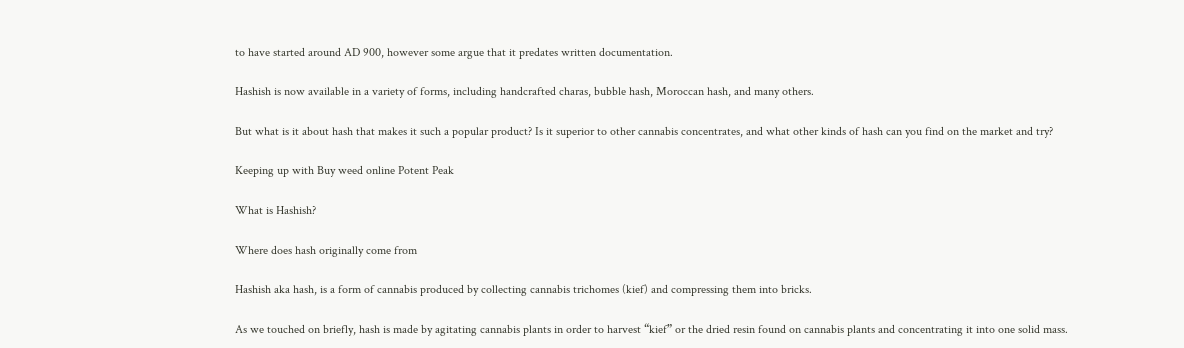to have started around AD 900, however some argue that it predates written documentation.

Hashish is now available in a variety of forms, including handcrafted charas, bubble hash, Moroccan hash, and many others.

But what is it about hash that makes it such a popular product? Is it superior to other cannabis concentrates, and what other kinds of hash can you find on the market and try?

Keeping up with Buy weed online Potent Peak

What is Hashish?

Where does hash originally come from

Hashish aka hash, is a form of cannabis produced by collecting cannabis trichomes (kief) and compressing them into bricks.

As we touched on briefly, hash is made by agitating cannabis plants in order to harvest “kief” or the dried resin found on cannabis plants and concentrating it into one solid mass.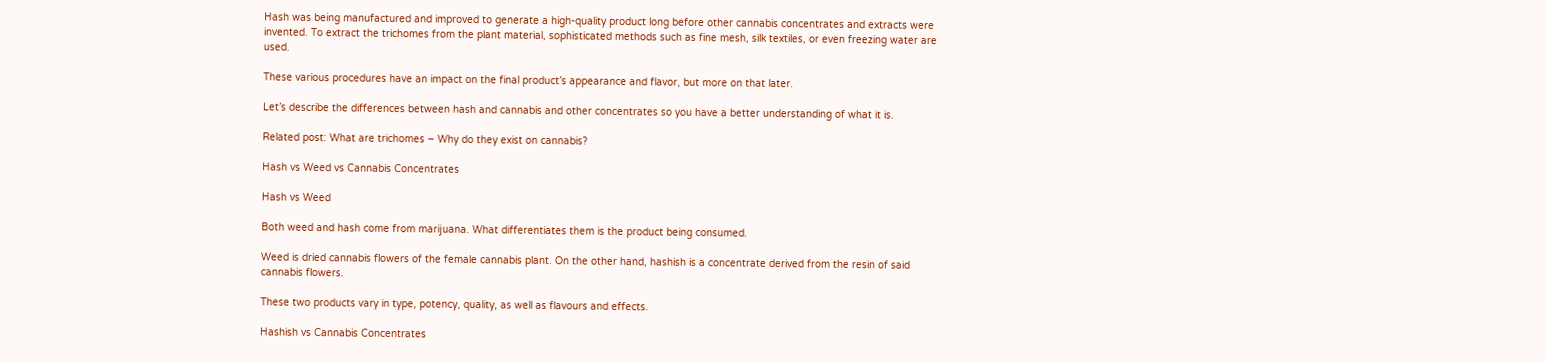Hash was being manufactured and improved to generate a high-quality product long before other cannabis concentrates and extracts were invented. To extract the trichomes from the plant material, sophisticated methods such as fine mesh, silk textiles, or even freezing water are used.

These various procedures have an impact on the final product’s appearance and flavor, but more on that later.

Let’s describe the differences between hash and cannabis and other concentrates so you have a better understanding of what it is.

Related post: What are trichomes – Why do they exist on cannabis?

Hash vs Weed vs Cannabis Concentrates

Hash vs Weed

Both weed and hash come from marijuana. What differentiates them is the product being consumed.

Weed is dried cannabis flowers of the female cannabis plant. On the other hand, hashish is a concentrate derived from the resin of said cannabis flowers.

These two products vary in type, potency, quality, as well as flavours and effects.

Hashish vs Cannabis Concentrates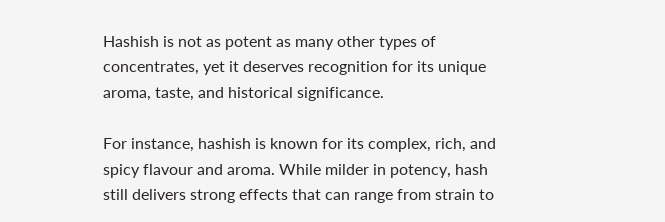Hashish is not as potent as many other types of concentrates, yet it deserves recognition for its unique aroma, taste, and historical significance.

For instance, hashish is known for its complex, rich, and spicy flavour and aroma. While milder in potency, hash still delivers strong effects that can range from strain to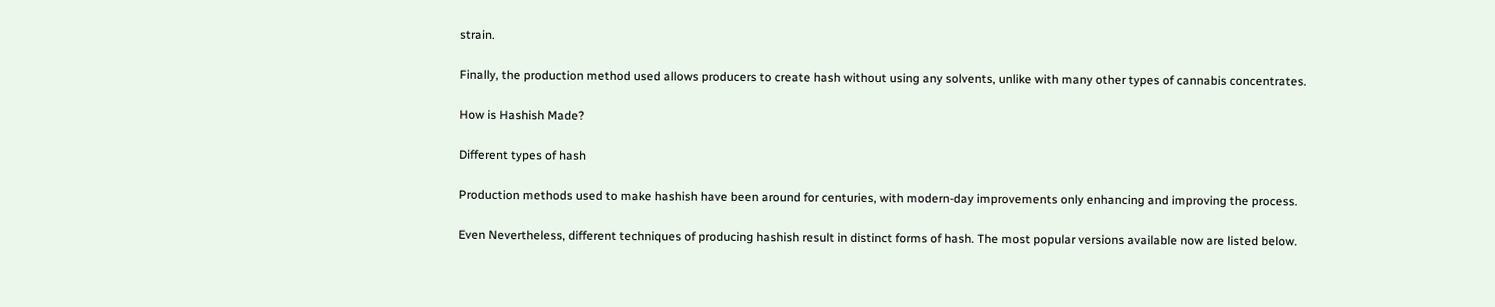strain.

Finally, the production method used allows producers to create hash without using any solvents, unlike with many other types of cannabis concentrates.

How is Hashish Made?

Different types of hash

Production methods used to make hashish have been around for centuries, with modern-day improvements only enhancing and improving the process.

Even Nevertheless, different techniques of producing hashish result in distinct forms of hash. The most popular versions available now are listed below.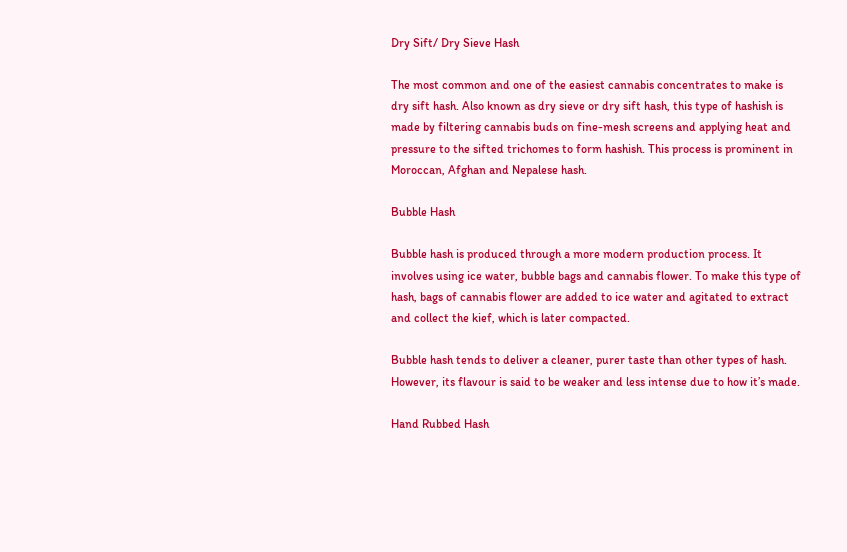Dry Sift/ Dry Sieve Hash

The most common and one of the easiest cannabis concentrates to make is dry sift hash. Also known as dry sieve or dry sift hash, this type of hashish is made by filtering cannabis buds on fine-mesh screens and applying heat and pressure to the sifted trichomes to form hashish. This process is prominent in Moroccan, Afghan and Nepalese hash.

Bubble Hash

Bubble hash is produced through a more modern production process. It involves using ice water, bubble bags and cannabis flower. To make this type of hash, bags of cannabis flower are added to ice water and agitated to extract and collect the kief, which is later compacted.

Bubble hash tends to deliver a cleaner, purer taste than other types of hash. However, its flavour is said to be weaker and less intense due to how it’s made.

Hand Rubbed Hash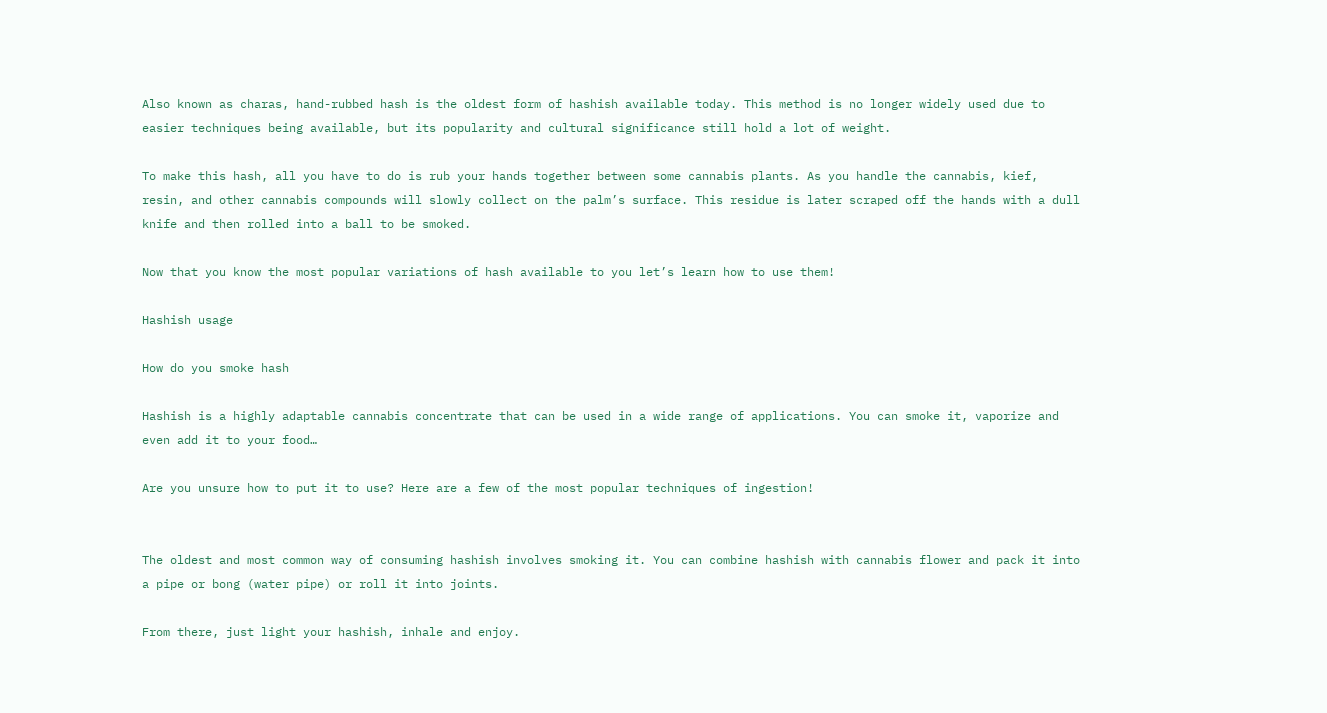Also known as charas, hand-rubbed hash is the oldest form of hashish available today. This method is no longer widely used due to easier techniques being available, but its popularity and cultural significance still hold a lot of weight.

To make this hash, all you have to do is rub your hands together between some cannabis plants. As you handle the cannabis, kief, resin, and other cannabis compounds will slowly collect on the palm’s surface. This residue is later scraped off the hands with a dull knife and then rolled into a ball to be smoked.

Now that you know the most popular variations of hash available to you let’s learn how to use them!

Hashish usage

How do you smoke hash

Hashish is a highly adaptable cannabis concentrate that can be used in a wide range of applications. You can smoke it, vaporize and even add it to your food…

Are you unsure how to put it to use? Here are a few of the most popular techniques of ingestion!


The oldest and most common way of consuming hashish involves smoking it. You can combine hashish with cannabis flower and pack it into a pipe or bong (water pipe) or roll it into joints.

From there, just light your hashish, inhale and enjoy.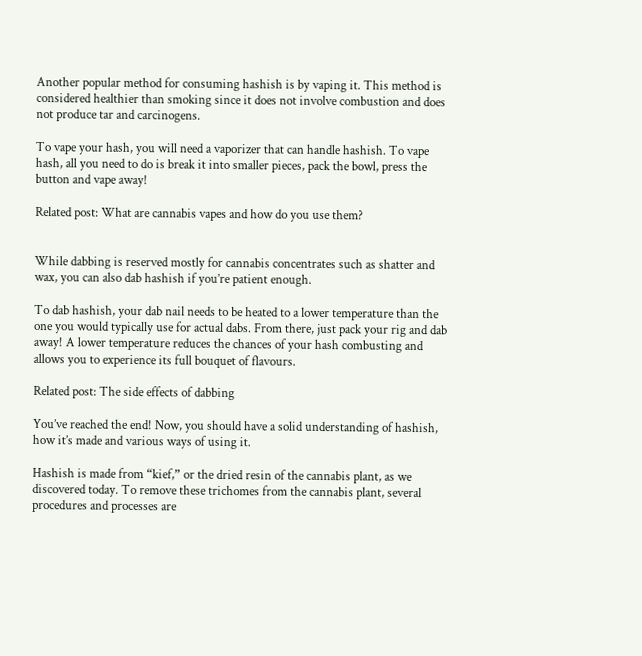Another popular method for consuming hashish is by vaping it. This method is considered healthier than smoking since it does not involve combustion and does not produce tar and carcinogens.

To vape your hash, you will need a vaporizer that can handle hashish. To vape hash, all you need to do is break it into smaller pieces, pack the bowl, press the button and vape away!

Related post: What are cannabis vapes and how do you use them?


While dabbing is reserved mostly for cannabis concentrates such as shatter and wax, you can also dab hashish if you’re patient enough.

To dab hashish, your dab nail needs to be heated to a lower temperature than the one you would typically use for actual dabs. From there, just pack your rig and dab away! A lower temperature reduces the chances of your hash combusting and allows you to experience its full bouquet of flavours.

Related post: The side effects of dabbing

You’ve reached the end! Now, you should have a solid understanding of hashish, how it’s made and various ways of using it.

Hashish is made from “kief,” or the dried resin of the cannabis plant, as we discovered today. To remove these trichomes from the cannabis plant, several procedures and processes are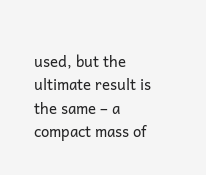used, but the ultimate result is the same – a compact mass of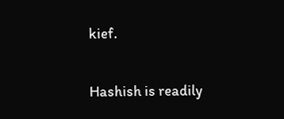kief.

Hashish is readily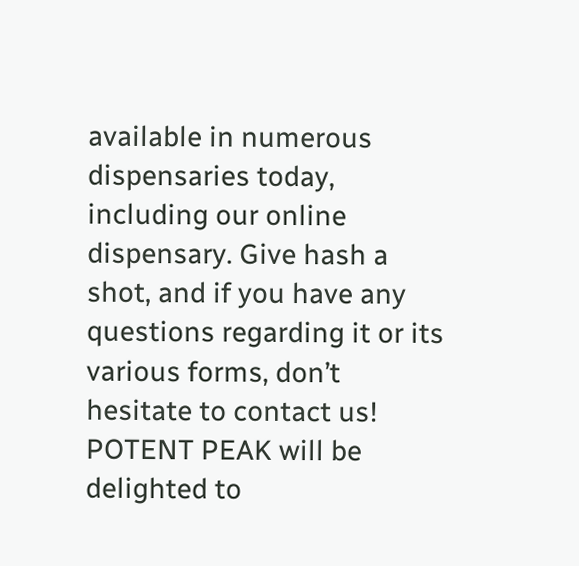available in numerous dispensaries today, including our online dispensary. Give hash a shot, and if you have any questions regarding it or its various forms, don’t hesitate to contact us! POTENT PEAK will be delighted to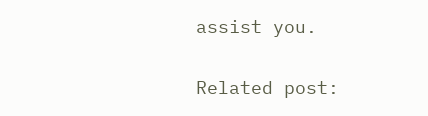assist you.

Related post: